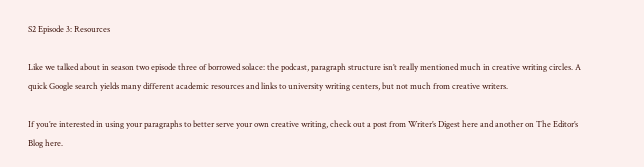S2 Episode 3: Resources

Like we talked about in season two episode three of borrowed solace: the podcast, paragraph structure isn’t really mentioned much in creative writing circles. A quick Google search yields many different academic resources and links to university writing centers, but not much from creative writers.

If you’re interested in using your paragraphs to better serve your own creative writing, check out a post from Writer’s Digest here and another on The Editor’s Blog here.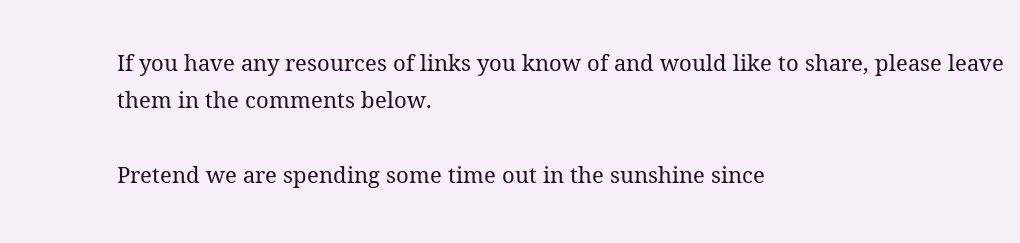If you have any resources of links you know of and would like to share, please leave them in the comments below.

Pretend we are spending some time out in the sunshine since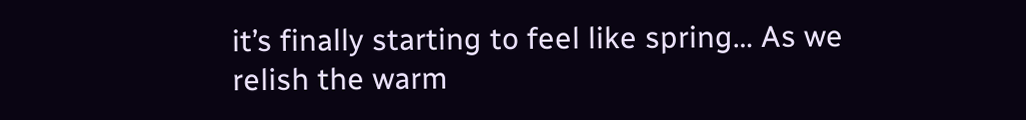it’s finally starting to feel like spring… As we relish the warm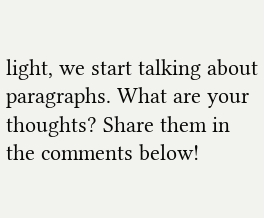light, we start talking about paragraphs. What are your thoughts? Share them in the comments below!